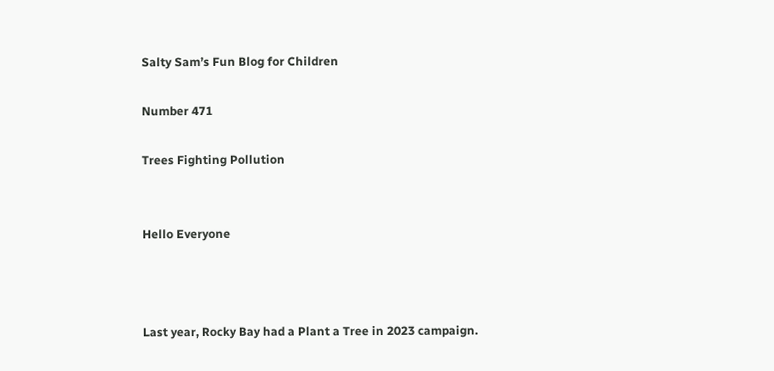Salty Sam’s Fun Blog for Children

Number 471

Trees Fighting Pollution


Hello Everyone



Last year, Rocky Bay had a Plant a Tree in 2023 campaign.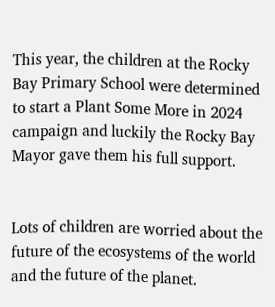This year, the children at the Rocky Bay Primary School were determined to start a Plant Some More in 2024 campaign and luckily the Rocky Bay Mayor gave them his full support.


Lots of children are worried about the future of the ecosystems of the world and the future of the planet.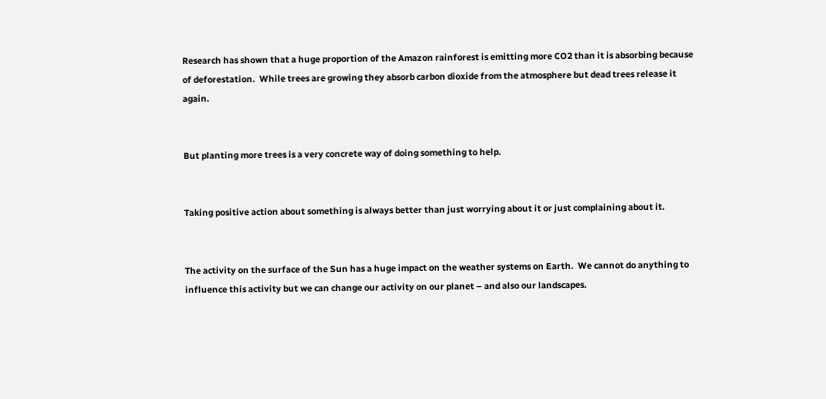Research has shown that a huge proportion of the Amazon rainforest is emitting more CO2 than it is absorbing because of deforestation.  While trees are growing they absorb carbon dioxide from the atmosphere but dead trees release it again.


But planting more trees is a very concrete way of doing something to help.


Taking positive action about something is always better than just worrying about it or just complaining about it.


The activity on the surface of the Sun has a huge impact on the weather systems on Earth.  We cannot do anything to influence this activity but we can change our activity on our planet – and also our landscapes.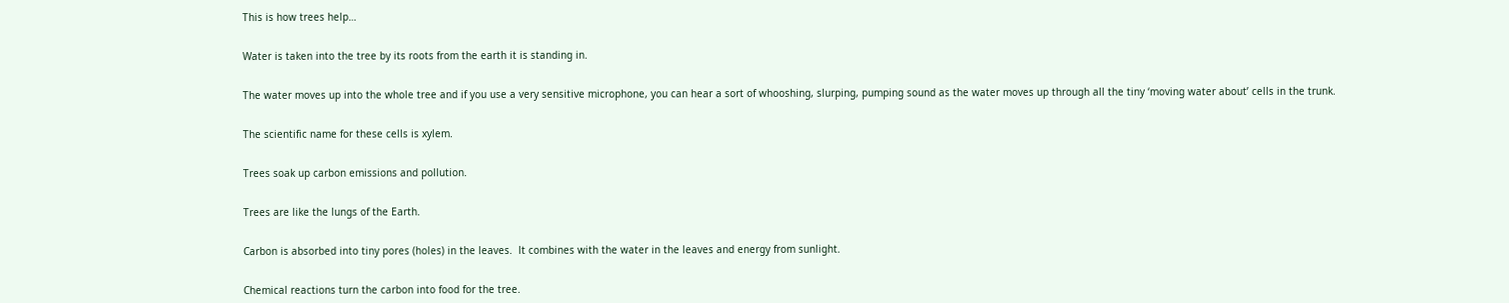This is how trees help…


Water is taken into the tree by its roots from the earth it is standing in.


The water moves up into the whole tree and if you use a very sensitive microphone, you can hear a sort of whooshing, slurping, pumping sound as the water moves up through all the tiny ‘moving water about’ cells in the trunk.


The scientific name for these cells is xylem.


Trees soak up carbon emissions and pollution.


Trees are like the lungs of the Earth.


Carbon is absorbed into tiny pores (holes) in the leaves.  lt combines with the water in the leaves and energy from sunlight.


Chemical reactions turn the carbon into food for the tree.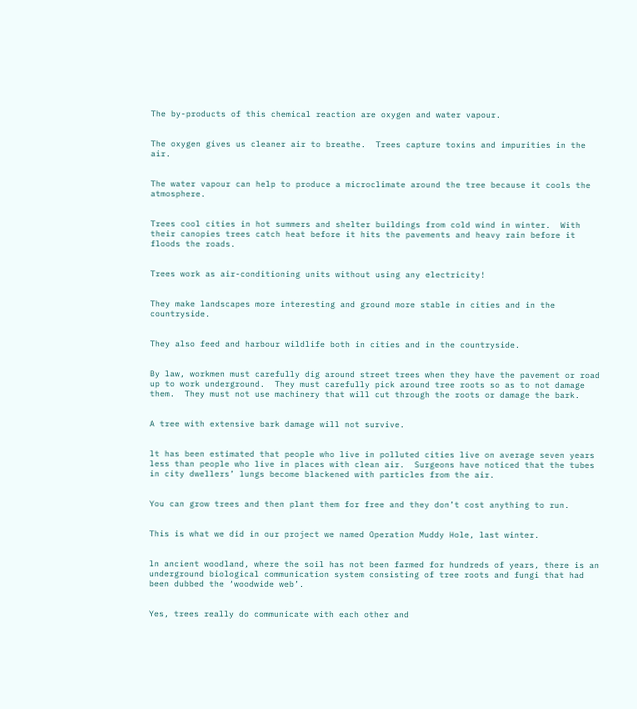The by-products of this chemical reaction are oxygen and water vapour.


The oxygen gives us cleaner air to breathe.  Trees capture toxins and impurities in the air.


The water vapour can help to produce a microclimate around the tree because it cools the atmosphere.


Trees cool cities in hot summers and shelter buildings from cold wind in winter.  With their canopies trees catch heat before it hits the pavements and heavy rain before it floods the roads.


Trees work as air-conditioning units without using any electricity!


They make landscapes more interesting and ground more stable in cities and in the countryside.


They also feed and harbour wildlife both in cities and in the countryside.


By law, workmen must carefully dig around street trees when they have the pavement or road up to work underground.  They must carefully pick around tree roots so as to not damage them.  They must not use machinery that will cut through the roots or damage the bark.


A tree with extensive bark damage will not survive.


lt has been estimated that people who live in polluted cities live on average seven years less than people who live in places with clean air.  Surgeons have noticed that the tubes in city dwellers’ lungs become blackened with particles from the air.


You can grow trees and then plant them for free and they don’t cost anything to run.


This is what we did in our project we named Operation Muddy Hole, last winter.


ln ancient woodland, where the soil has not been farmed for hundreds of years, there is an underground biological communication system consisting of tree roots and fungi that had been dubbed the ‘woodwide web’.


Yes, trees really do communicate with each other and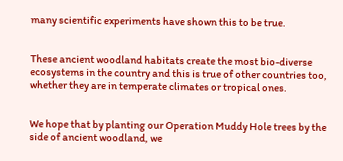many scientific experiments have shown this to be true.


These ancient woodland habitats create the most bio-diverse ecosystems in the country and this is true of other countries too, whether they are in temperate climates or tropical ones.


We hope that by planting our Operation Muddy Hole trees by the side of ancient woodland, we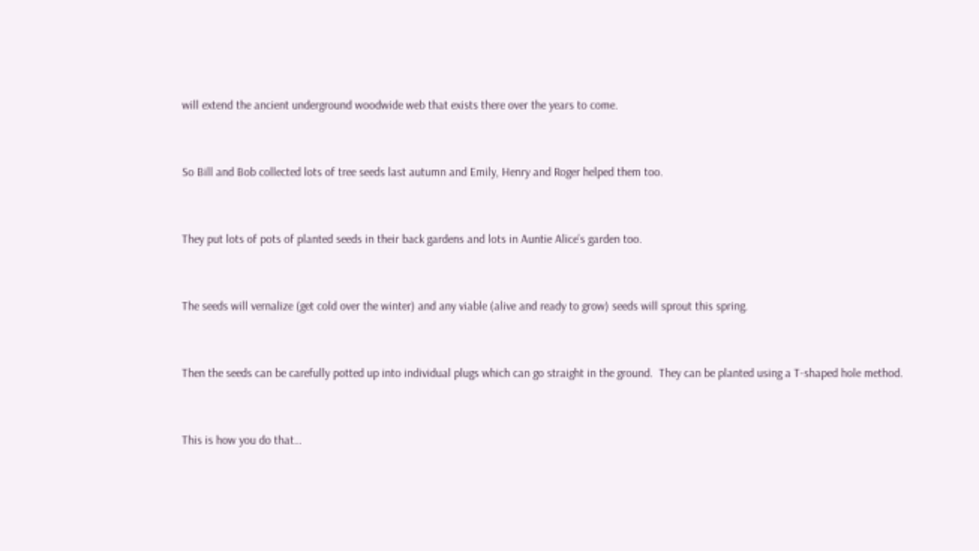will extend the ancient underground woodwide web that exists there over the years to come.


So Bill and Bob collected lots of tree seeds last autumn and Emily, Henry and Roger helped them too.


They put lots of pots of planted seeds in their back gardens and lots in Auntie Alice’s garden too.


The seeds will vernalize (get cold over the winter) and any viable (alive and ready to grow) seeds will sprout this spring.


Then the seeds can be carefully potted up into individual plugs which can go straight in the ground.  They can be planted using a T-shaped hole method.


This is how you do that…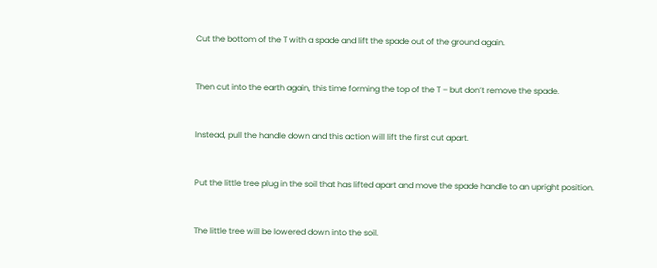Cut the bottom of the T with a spade and lift the spade out of the ground again.


Then cut into the earth again, this time forming the top of the T – but don’t remove the spade.


lnstead, pull the handle down and this action will lift the first cut apart.


Put the little tree plug in the soil that has lifted apart and move the spade handle to an upright position.


The little tree will be lowered down into the soil.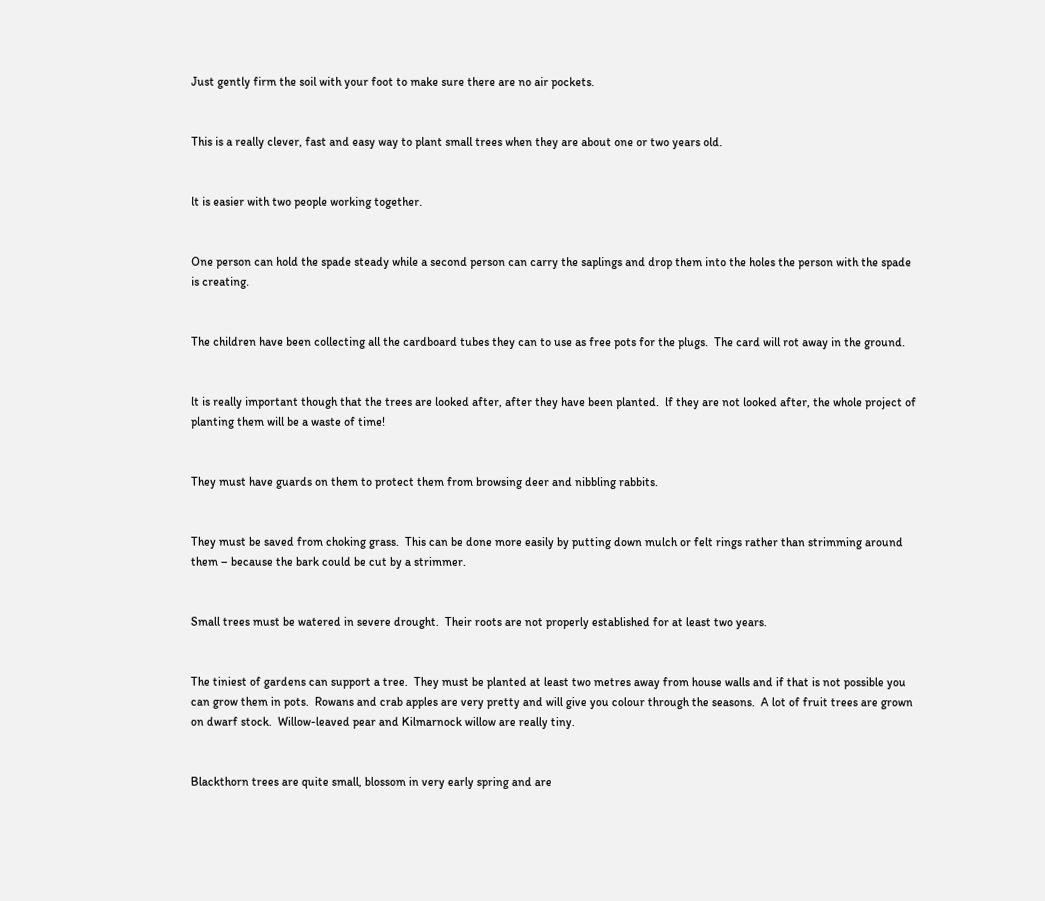Just gently firm the soil with your foot to make sure there are no air pockets.


This is a really clever, fast and easy way to plant small trees when they are about one or two years old.


lt is easier with two people working together.


One person can hold the spade steady while a second person can carry the saplings and drop them into the holes the person with the spade is creating.


The children have been collecting all the cardboard tubes they can to use as free pots for the plugs.  The card will rot away in the ground.


lt is really important though that the trees are looked after, after they have been planted.  lf they are not looked after, the whole project of planting them will be a waste of time!


They must have guards on them to protect them from browsing deer and nibbling rabbits.


They must be saved from choking grass.  This can be done more easily by putting down mulch or felt rings rather than strimming around them – because the bark could be cut by a strimmer.


Small trees must be watered in severe drought.  Their roots are not properly established for at least two years.


The tiniest of gardens can support a tree.  They must be planted at least two metres away from house walls and if that is not possible you can grow them in pots.  Rowans and crab apples are very pretty and will give you colour through the seasons.  A lot of fruit trees are grown on dwarf stock.  Willow-leaved pear and Kilmarnock willow are really tiny.


Blackthorn trees are quite small, blossom in very early spring and are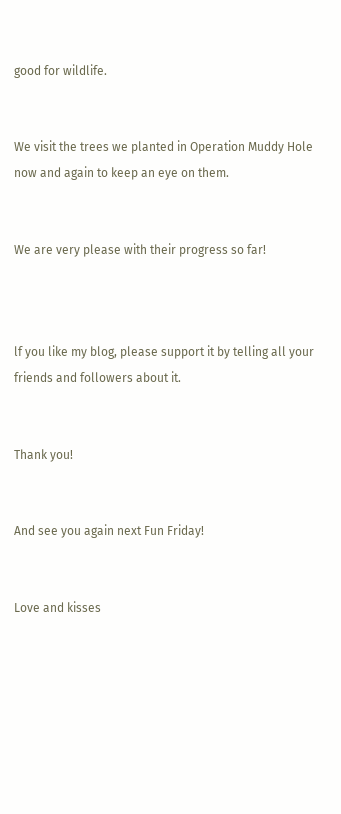good for wildlife.


We visit the trees we planted in Operation Muddy Hole now and again to keep an eye on them.


We are very please with their progress so far!



lf you like my blog, please support it by telling all your friends and followers about it.


Thank you!


And see you again next Fun Friday!


Love and kisses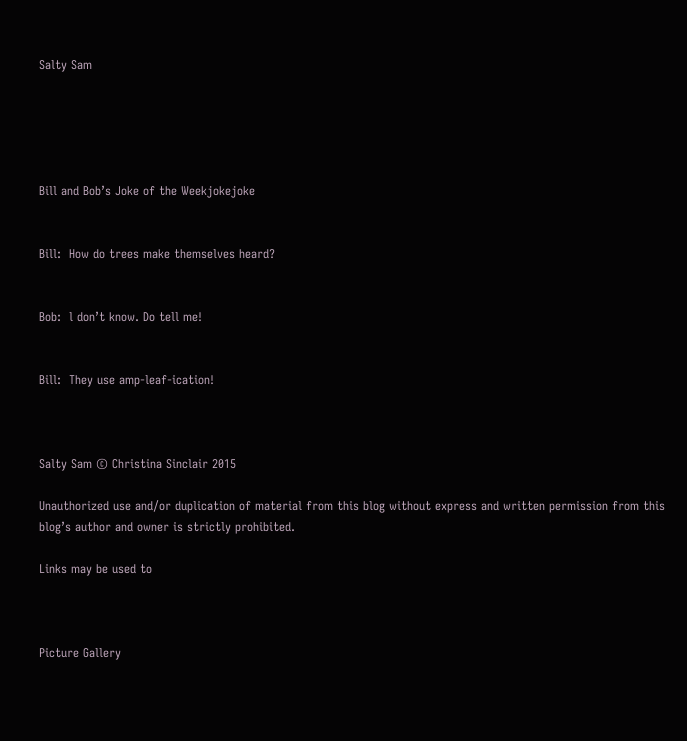Salty Sam





Bill and Bob’s Joke of the Weekjokejoke


Bill:  How do trees make themselves heard?


Bob:  l don’t know. Do tell me!


Bill:  They use amp-leaf-ication!



Salty Sam © Christina Sinclair 2015

Unauthorized use and/or duplication of material from this blog without express and written permission from this blog’s author and owner is strictly prohibited.

Links may be used to



Picture Gallery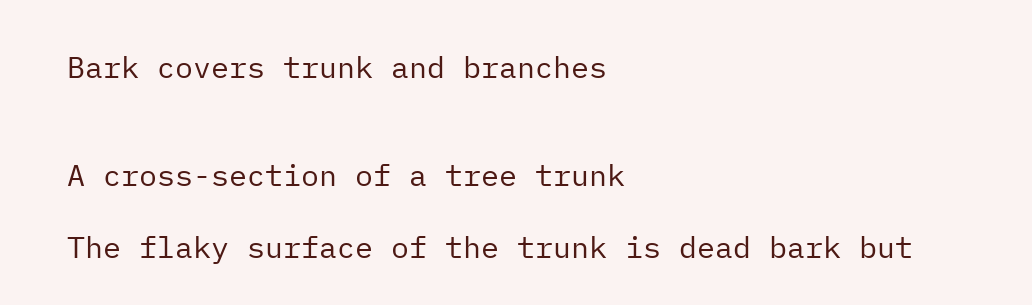Bark covers trunk and branches


A cross-section of a tree trunk

The flaky surface of the trunk is dead bark but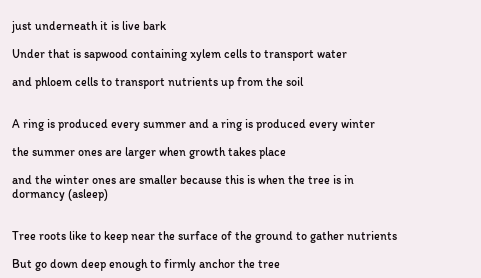just underneath it is live bark

Under that is sapwood containing xylem cells to transport water

and phloem cells to transport nutrients up from the soil


A ring is produced every summer and a ring is produced every winter

the summer ones are larger when growth takes place

and the winter ones are smaller because this is when the tree is in dormancy (asleep)


Tree roots like to keep near the surface of the ground to gather nutrients

But go down deep enough to firmly anchor the tree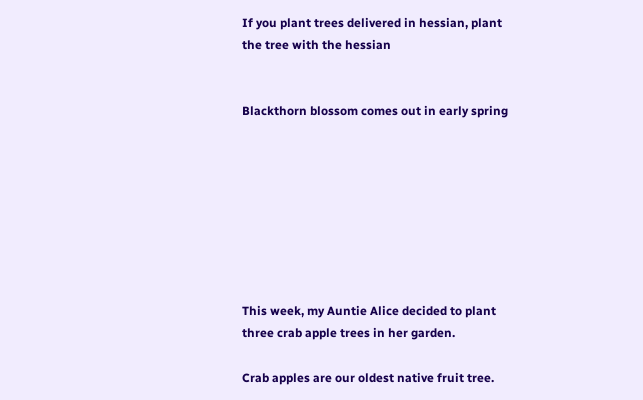If you plant trees delivered in hessian, plant the tree with the hessian


Blackthorn blossom comes out in early spring








This week, my Auntie Alice decided to plant three crab apple trees in her garden.

Crab apples are our oldest native fruit tree.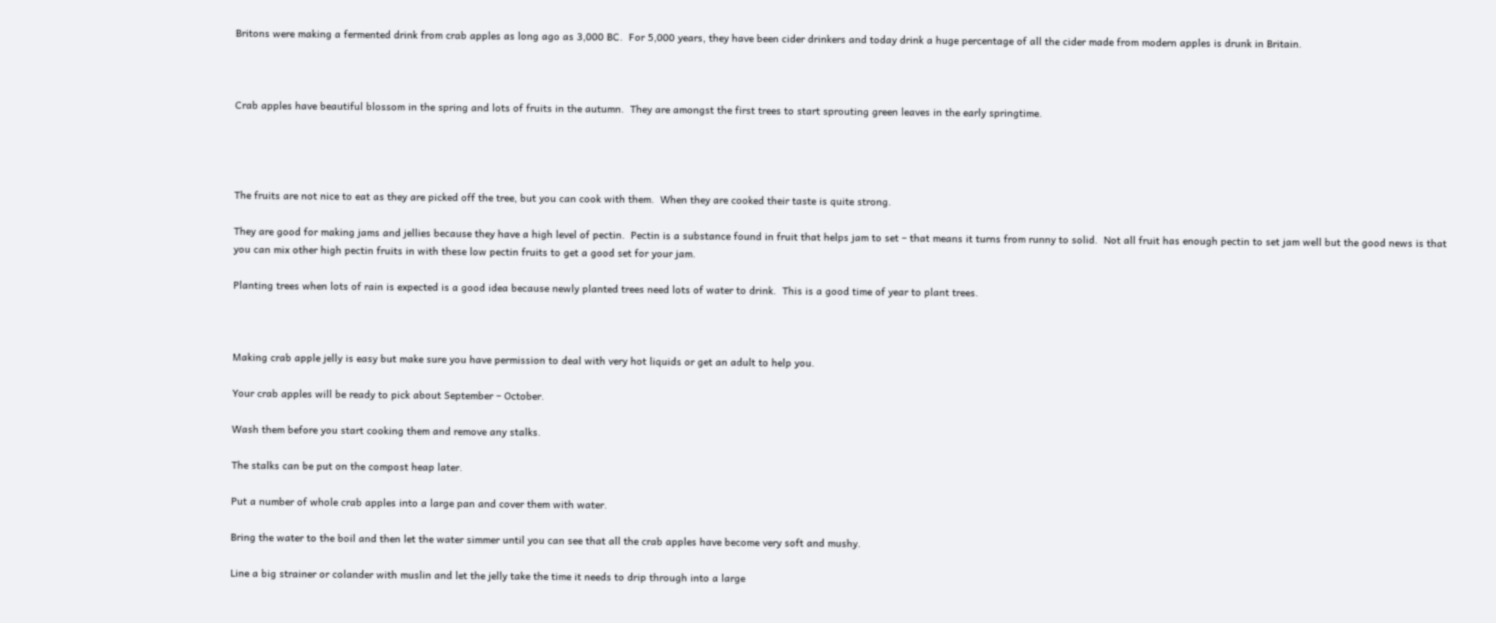Britons were making a fermented drink from crab apples as long ago as 3,000 BC.  For 5,000 years, they have been cider drinkers and today drink a huge percentage of all the cider made from modern apples is drunk in Britain.



Crab apples have beautiful blossom in the spring and lots of fruits in the autumn.  They are amongst the first trees to start sprouting green leaves in the early springtime.




The fruits are not nice to eat as they are picked off the tree, but you can cook with them.  When they are cooked their taste is quite strong.

They are good for making jams and jellies because they have a high level of pectin.  Pectin is a substance found in fruit that helps jam to set – that means it turns from runny to solid.  Not all fruit has enough pectin to set jam well but the good news is that you can mix other high pectin fruits in with these low pectin fruits to get a good set for your jam.

Planting trees when lots of rain is expected is a good idea because newly planted trees need lots of water to drink.  This is a good time of year to plant trees.



Making crab apple jelly is easy but make sure you have permission to deal with very hot liquids or get an adult to help you.

Your crab apples will be ready to pick about September – October.

Wash them before you start cooking them and remove any stalks.

The stalks can be put on the compost heap later.

Put a number of whole crab apples into a large pan and cover them with water.

Bring the water to the boil and then let the water simmer until you can see that all the crab apples have become very soft and mushy.

Line a big strainer or colander with muslin and let the jelly take the time it needs to drip through into a large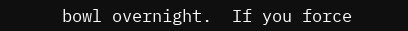bowl overnight.  If you force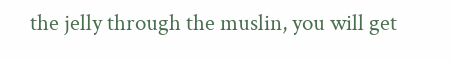the jelly through the muslin, you will get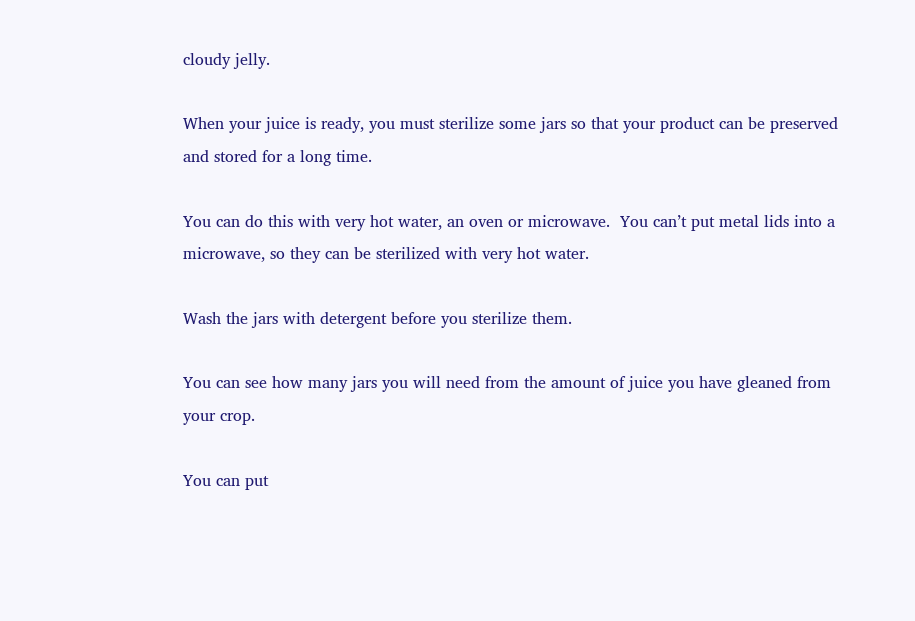cloudy jelly.

When your juice is ready, you must sterilize some jars so that your product can be preserved and stored for a long time.

You can do this with very hot water, an oven or microwave.  You can’t put metal lids into a microwave, so they can be sterilized with very hot water.

Wash the jars with detergent before you sterilize them.

You can see how many jars you will need from the amount of juice you have gleaned from your crop.

You can put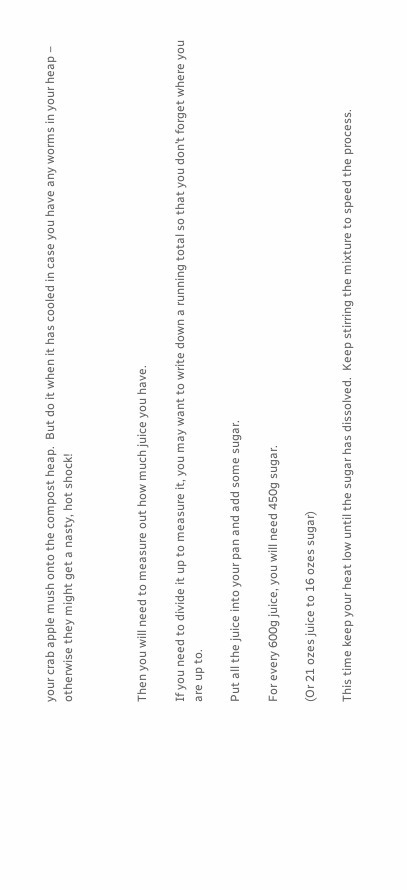your crab apple mush onto the compost heap.  But do it when it has cooled in case you have any worms in your heap – otherwise they might get a nasty, hot shock!



Then you will need to measure out how much juice you have.

If you need to divide it up to measure it, you may want to write down a running total so that you don’t forget where you are up to.

Put all the juice into your pan and add some sugar.

For every 600g juice, you will need 450g sugar.

(Or 21 ozes juice to 16 ozes sugar)

This time keep your heat low until the sugar has dissolved.  Keep stirring the mixture to speed the process.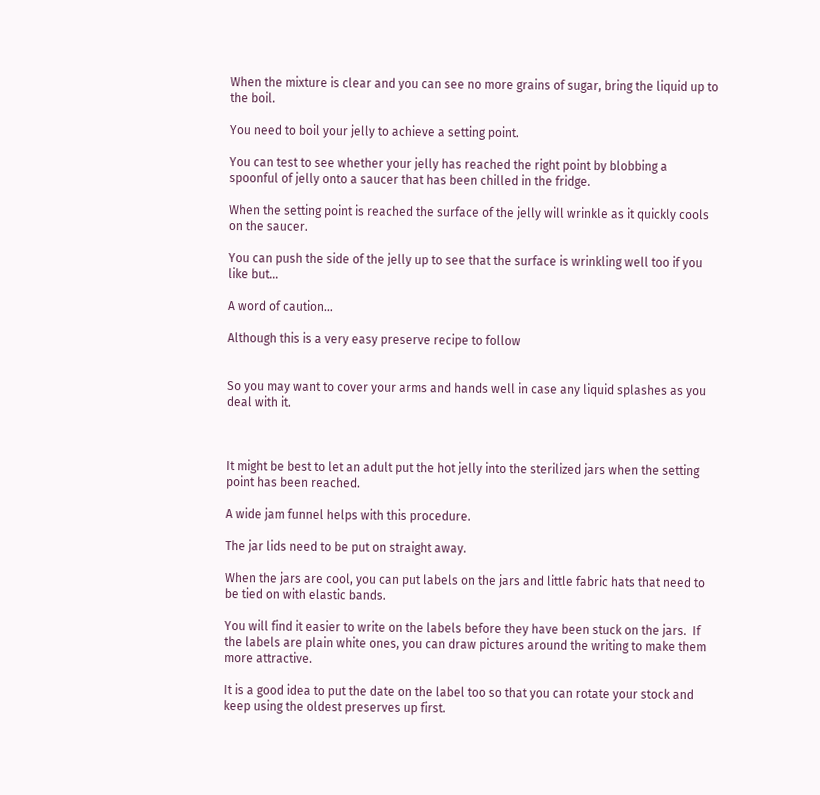When the mixture is clear and you can see no more grains of sugar, bring the liquid up to the boil.

You need to boil your jelly to achieve a setting point.

You can test to see whether your jelly has reached the right point by blobbing a spoonful of jelly onto a saucer that has been chilled in the fridge.

When the setting point is reached the surface of the jelly will wrinkle as it quickly cools on the saucer.

You can push the side of the jelly up to see that the surface is wrinkling well too if you like but…

A word of caution…

Although this is a very easy preserve recipe to follow


So you may want to cover your arms and hands well in case any liquid splashes as you deal with it.



It might be best to let an adult put the hot jelly into the sterilized jars when the setting point has been reached.

A wide jam funnel helps with this procedure.

The jar lids need to be put on straight away.

When the jars are cool, you can put labels on the jars and little fabric hats that need to be tied on with elastic bands.

You will find it easier to write on the labels before they have been stuck on the jars.  If the labels are plain white ones, you can draw pictures around the writing to make them more attractive.

It is a good idea to put the date on the label too so that you can rotate your stock and keep using the oldest preserves up first.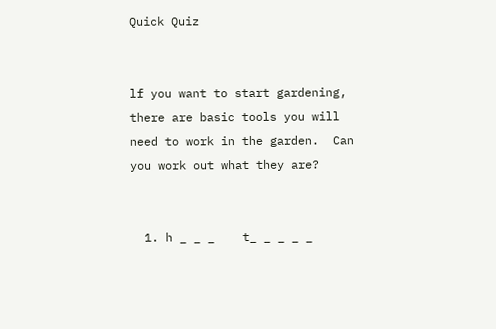Quick Quiz


lf you want to start gardening, there are basic tools you will need to work in the garden.  Can you work out what they are?


  1. h _ _ _    t_ _ _ _ _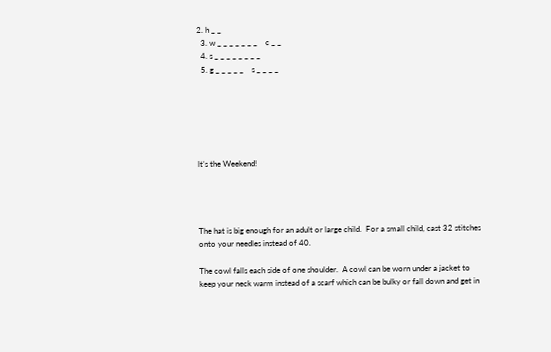2. h _ _
  3. w _ _ _ _ _ _ _    c _ _
  4. s _ _ _ _ _ _ _ _
  5. g _ _ _ _ _    s _ _ _ _






lt’s the Weekend!




The hat is big enough for an adult or large child.  For a small child, cast 32 stitches onto your needles instead of 40.

The cowl falls each side of one shoulder.  A cowl can be worn under a jacket to keep your neck warm instead of a scarf which can be bulky or fall down and get in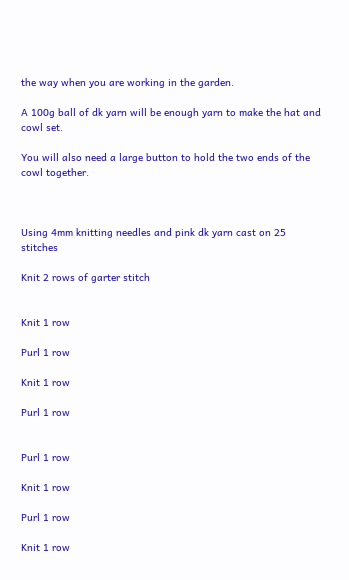the way when you are working in the garden.

A 100g ball of dk yarn will be enough yarn to make the hat and cowl set.

You will also need a large button to hold the two ends of the cowl together.



Using 4mm knitting needles and pink dk yarn cast on 25 stitches

Knit 2 rows of garter stitch


Knit 1 row

Purl 1 row

Knit 1 row

Purl 1 row


Purl 1 row

Knit 1 row

Purl 1 row

Knit 1 row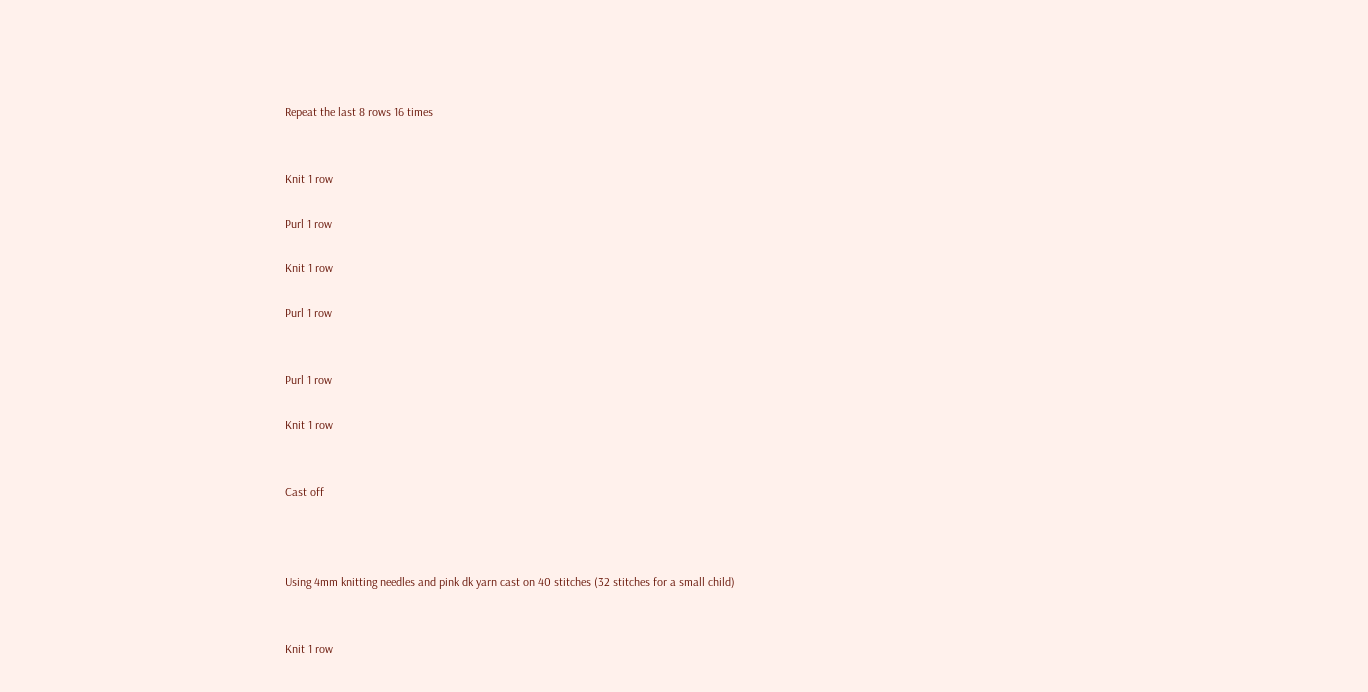Repeat the last 8 rows 16 times


Knit 1 row

Purl 1 row

Knit 1 row

Purl 1 row


Purl 1 row

Knit 1 row


Cast off



Using 4mm knitting needles and pink dk yarn cast on 40 stitches (32 stitches for a small child)


Knit 1 row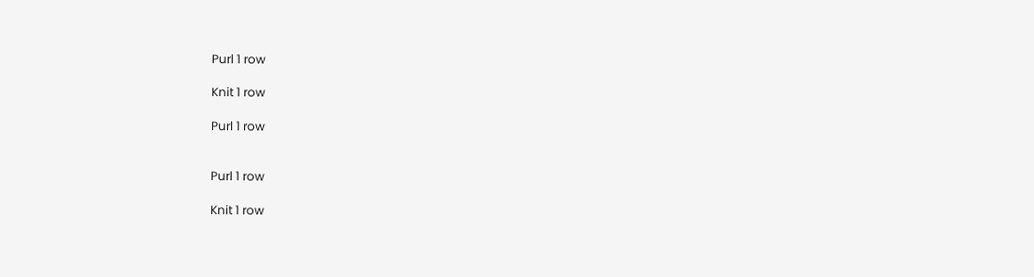Purl 1 row

Knit 1 row

Purl 1 row


Purl 1 row

Knit 1 row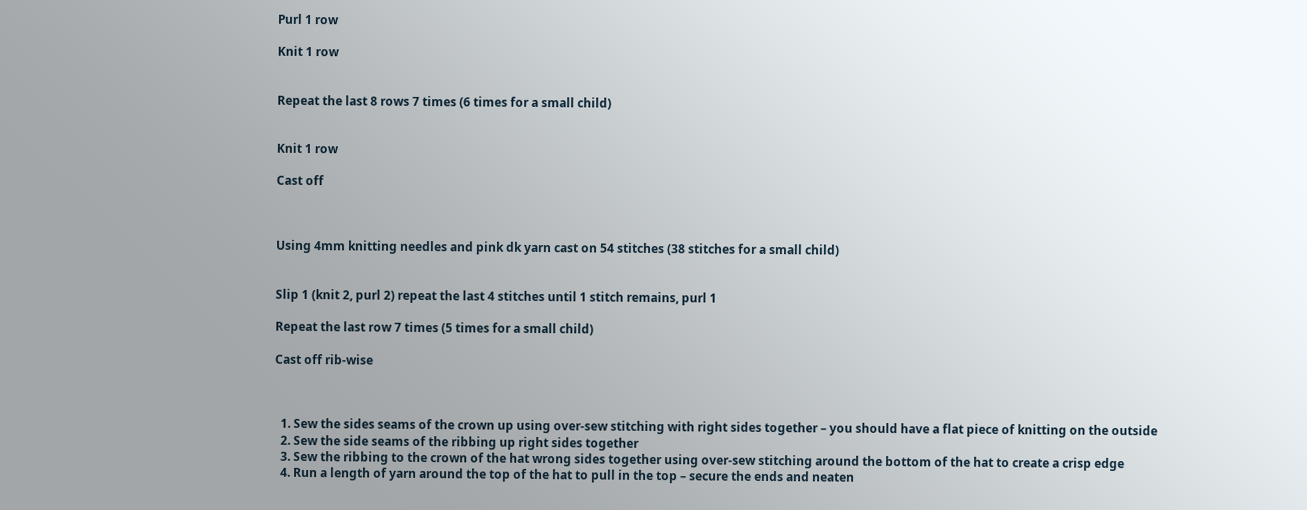Purl 1 row

Knit 1 row


Repeat the last 8 rows 7 times (6 times for a small child)


Knit 1 row

Cast off



Using 4mm knitting needles and pink dk yarn cast on 54 stitches (38 stitches for a small child)


Slip 1 (knit 2, purl 2) repeat the last 4 stitches until 1 stitch remains, purl 1

Repeat the last row 7 times (5 times for a small child)

Cast off rib-wise



  1. Sew the sides seams of the crown up using over-sew stitching with right sides together – you should have a flat piece of knitting on the outside
  2. Sew the side seams of the ribbing up right sides together
  3. Sew the ribbing to the crown of the hat wrong sides together using over-sew stitching around the bottom of the hat to create a crisp edge
  4. Run a length of yarn around the top of the hat to pull in the top – secure the ends and neaten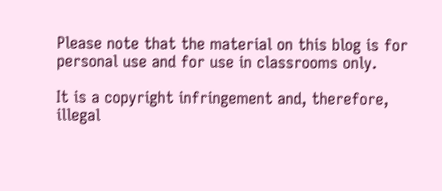Please note that the material on this blog is for personal use and for use in classrooms only.

It is a copyright infringement and, therefore, illegal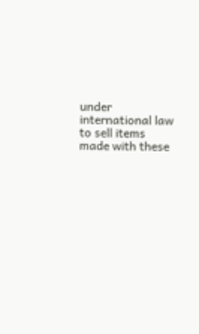under international law to sell items made with these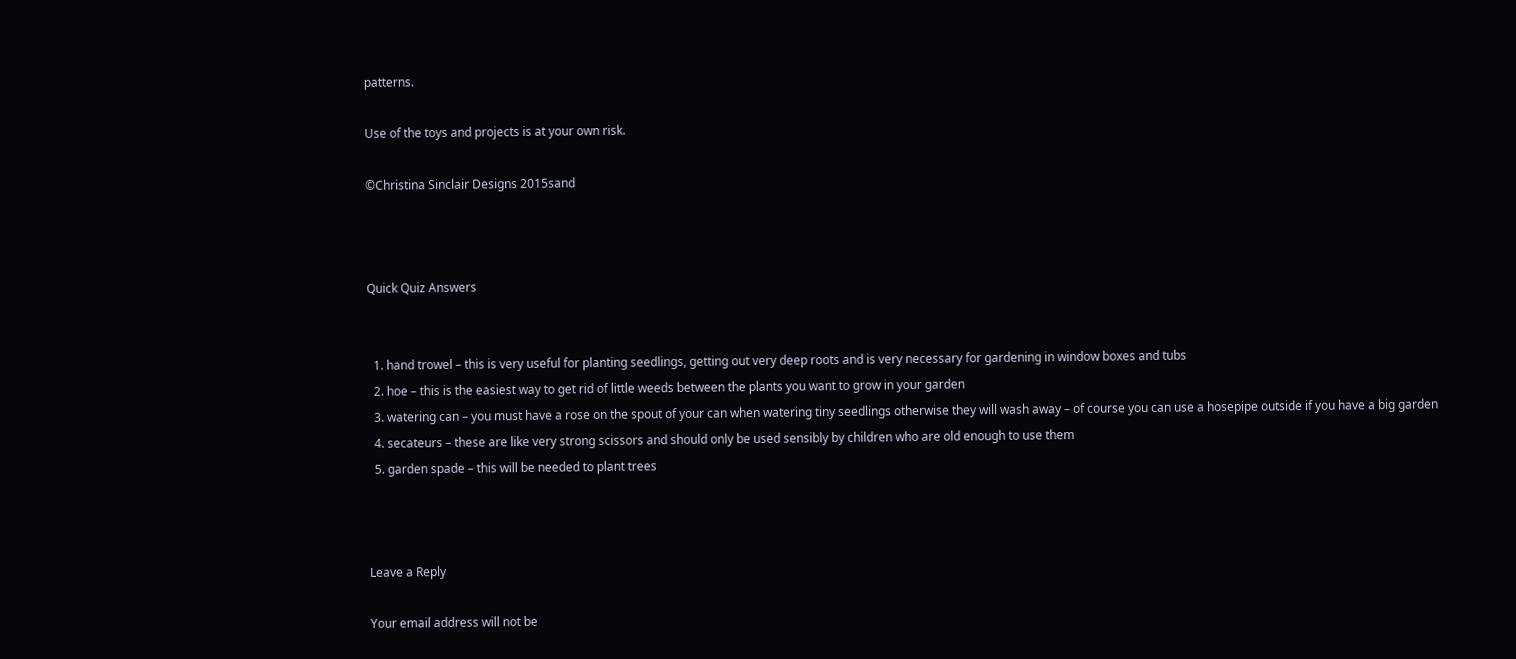patterns.

Use of the toys and projects is at your own risk.

©Christina Sinclair Designs 2015sand



Quick Quiz Answers


  1. hand trowel – this is very useful for planting seedlings, getting out very deep roots and is very necessary for gardening in window boxes and tubs
  2. hoe – this is the easiest way to get rid of little weeds between the plants you want to grow in your garden
  3. watering can – you must have a rose on the spout of your can when watering tiny seedlings otherwise they will wash away – of course you can use a hosepipe outside if you have a big garden
  4. secateurs – these are like very strong scissors and should only be used sensibly by children who are old enough to use them
  5. garden spade – this will be needed to plant trees



Leave a Reply

Your email address will not be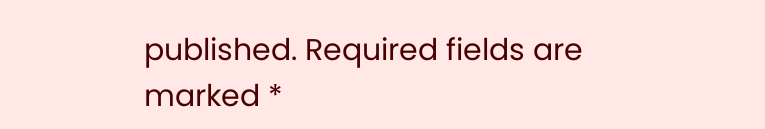published. Required fields are marked *